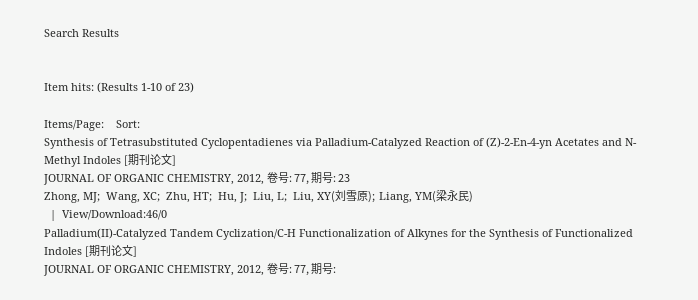Search Results


Item hits: (Results 1-10 of 23)

Items/Page:    Sort:
Synthesis of Tetrasubstituted Cyclopentadienes via Palladium-Catalyzed Reaction of (Z)-2-En-4-yn Acetates and N-Methyl Indoles [期刊论文]
JOURNAL OF ORGANIC CHEMISTRY, 2012, 卷号: 77, 期号: 23
Zhong, MJ;  Wang, XC;  Zhu, HT;  Hu, J;  Liu, L;  Liu, XY(刘雪原);  Liang, YM(梁永民)
  |  View/Download:46/0
Palladium(II)-Catalyzed Tandem Cyclization/C-H Functionalization of Alkynes for the Synthesis of Functionalized Indoles [期刊论文]
JOURNAL OF ORGANIC CHEMISTRY, 2012, 卷号: 77, 期号: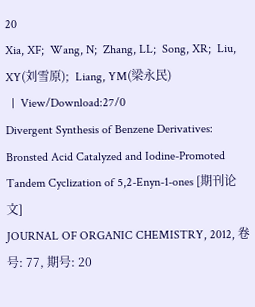20
Xia, XF;  Wang, N;  Zhang, LL;  Song, XR;  Liu, XY(刘雪原);  Liang, YM(梁永民)
  |  View/Download:27/0
Divergent Synthesis of Benzene Derivatives: Bronsted Acid Catalyzed and Iodine-Promoted Tandem Cyclization of 5,2-Enyn-1-ones [期刊论文]
JOURNAL OF ORGANIC CHEMISTRY, 2012, 卷号: 77, 期号: 20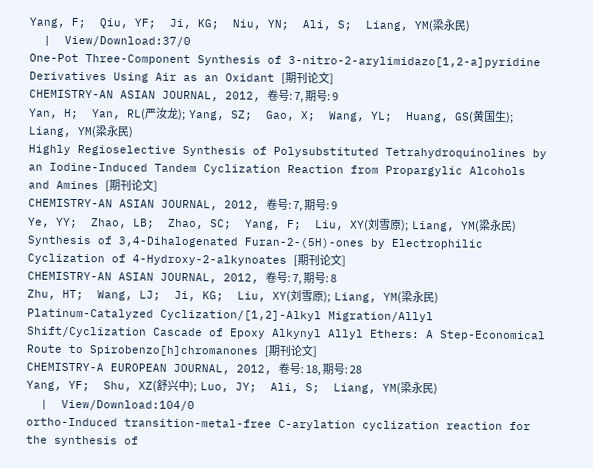Yang, F;  Qiu, YF;  Ji, KG;  Niu, YN;  Ali, S;  Liang, YM(梁永民)
  |  View/Download:37/0
One-Pot Three-Component Synthesis of 3-nitro-2-arylimidazo[1,2-a]pyridine Derivatives Using Air as an Oxidant [期刊论文]
CHEMISTRY-AN ASIAN JOURNAL, 2012, 卷号: 7, 期号: 9
Yan, H;  Yan, RL(严汝龙);  Yang, SZ;  Gao, X;  Wang, YL;  Huang, GS(黄国生);  Liang, YM(梁永民)
Highly Regioselective Synthesis of Polysubstituted Tetrahydroquinolines by an Iodine-Induced Tandem Cyclization Reaction from Propargylic Alcohols and Amines [期刊论文]
CHEMISTRY-AN ASIAN JOURNAL, 2012, 卷号: 7, 期号: 9
Ye, YY;  Zhao, LB;  Zhao, SC;  Yang, F;  Liu, XY(刘雪原);  Liang, YM(梁永民)
Synthesis of 3,4-Dihalogenated Furan-2-(5H)-ones by Electrophilic Cyclization of 4-Hydroxy-2-alkynoates [期刊论文]
CHEMISTRY-AN ASIAN JOURNAL, 2012, 卷号: 7, 期号: 8
Zhu, HT;  Wang, LJ;  Ji, KG;  Liu, XY(刘雪原);  Liang, YM(梁永民)
Platinum-Catalyzed Cyclization/[1,2]-Alkyl Migration/Allyl Shift/Cyclization Cascade of Epoxy Alkynyl Allyl Ethers: A Step-Economical Route to Spirobenzo[h]chromanones [期刊论文]
CHEMISTRY-A EUROPEAN JOURNAL, 2012, 卷号: 18, 期号: 28
Yang, YF;  Shu, XZ(舒兴中);  Luo, JY;  Ali, S;  Liang, YM(梁永民)
  |  View/Download:104/0
ortho-Induced transition-metal-free C-arylation cyclization reaction for the synthesis of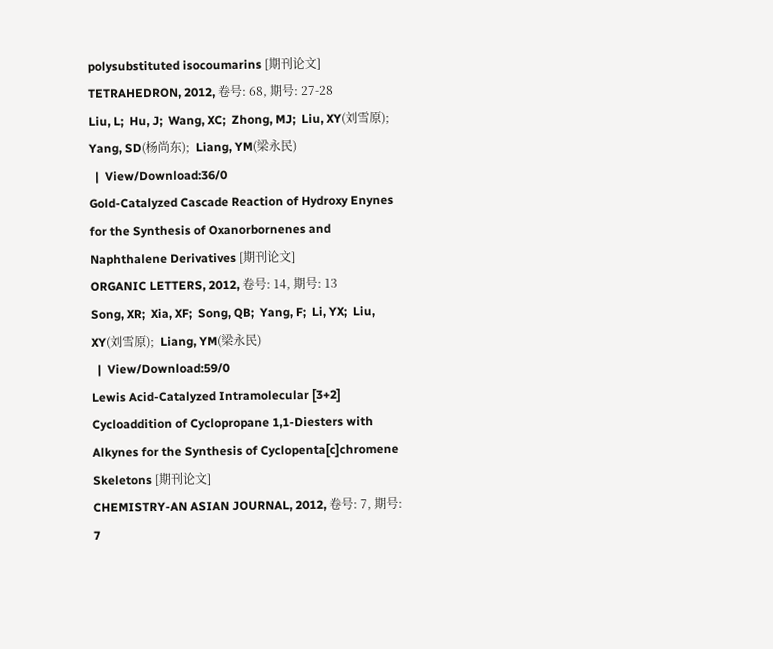polysubstituted isocoumarins [期刊论文]
TETRAHEDRON, 2012, 卷号: 68, 期号: 27-28
Liu, L;  Hu, J;  Wang, XC;  Zhong, MJ;  Liu, XY(刘雪原);  Yang, SD(杨尚东);  Liang, YM(梁永民)
  |  View/Download:36/0
Gold-Catalyzed Cascade Reaction of Hydroxy Enynes for the Synthesis of Oxanorbornenes and Naphthalene Derivatives [期刊论文]
ORGANIC LETTERS, 2012, 卷号: 14, 期号: 13
Song, XR;  Xia, XF;  Song, QB;  Yang, F;  Li, YX;  Liu, XY(刘雪原);  Liang, YM(梁永民)
  |  View/Download:59/0
Lewis Acid-Catalyzed Intramolecular [3+2] Cycloaddition of Cyclopropane 1,1-Diesters with Alkynes for the Synthesis of Cyclopenta[c]chromene Skeletons [期刊论文]
CHEMISTRY-AN ASIAN JOURNAL, 2012, 卷号: 7, 期号: 7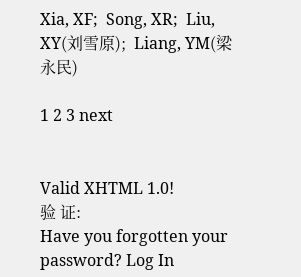Xia, XF;  Song, XR;  Liu, XY(刘雪原);  Liang, YM(梁永民)

1 2 3 next


Valid XHTML 1.0!
验 证:
Have you forgotten your password? Log In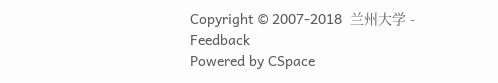Copyright © 2007-2018  兰州大学 - Feedback
Powered by CSpace